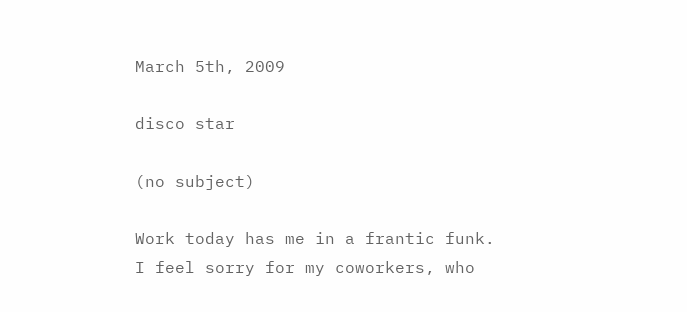March 5th, 2009

disco star

(no subject)

Work today has me in a frantic funk. I feel sorry for my coworkers, who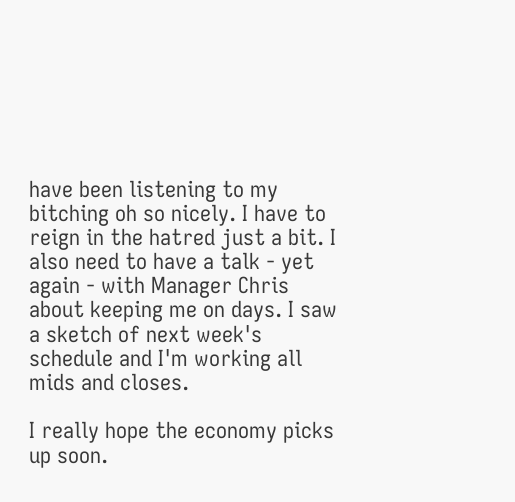have been listening to my bitching oh so nicely. I have to reign in the hatred just a bit. I also need to have a talk - yet again - with Manager Chris about keeping me on days. I saw a sketch of next week's schedule and I'm working all mids and closes.

I really hope the economy picks up soon.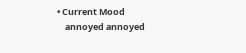• Current Mood
    annoyed annoyed